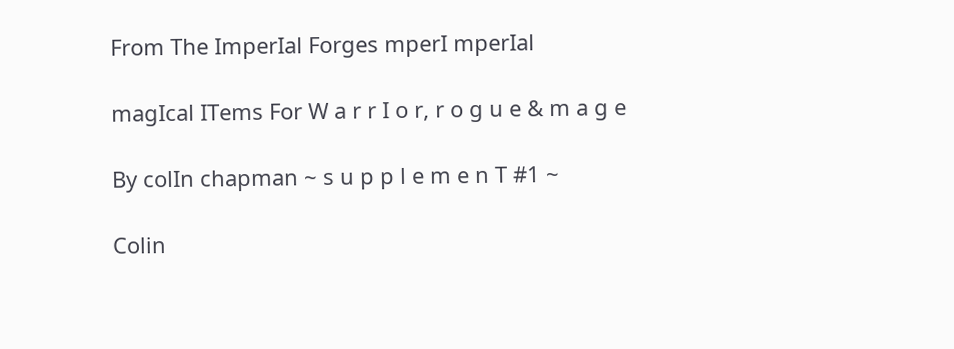From The ImperIal Forges mperI mperIal

magIcal ITems For W a r r I o r, r o g u e & m a g e

By colIn chapman ~ s u p p l e m e n T #1 ~

Colin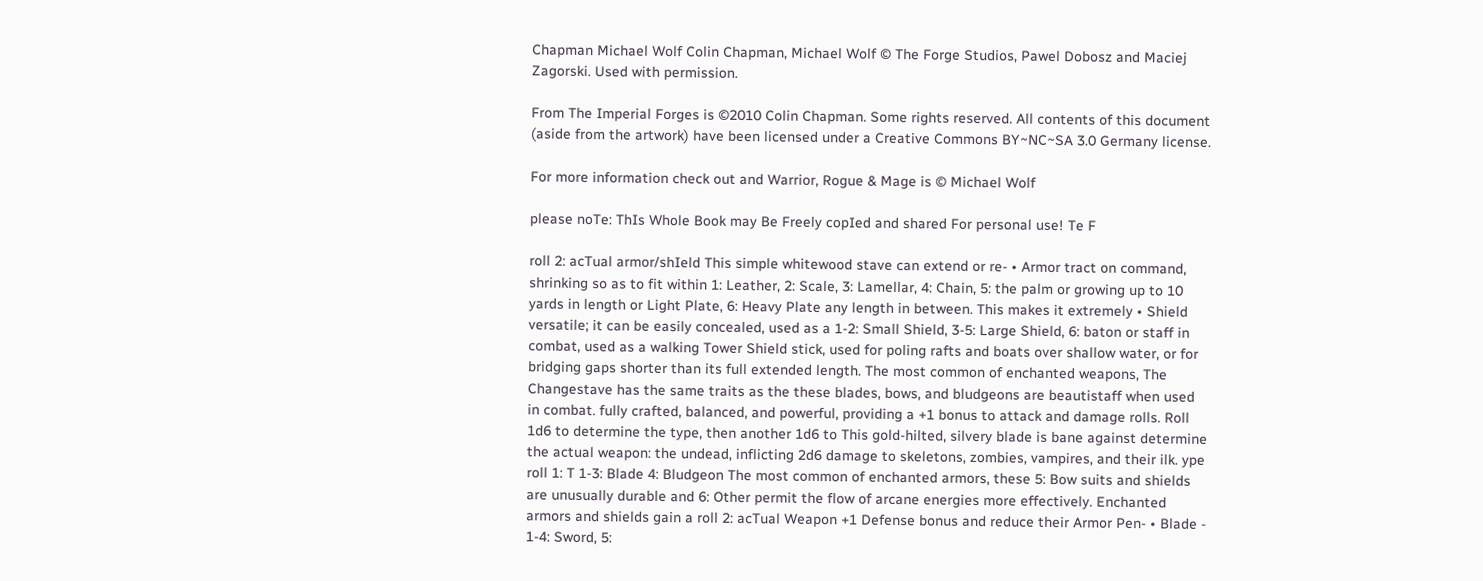Chapman Michael Wolf Colin Chapman, Michael Wolf © The Forge Studios, Pawel Dobosz and Maciej Zagorski. Used with permission.

From The Imperial Forges is ©2010 Colin Chapman. Some rights reserved. All contents of this document (aside from the artwork) have been licensed under a Creative Commons BY~NC~SA 3.0 Germany license.

For more information check out and Warrior, Rogue & Mage is © Michael Wolf

please noTe: ThIs Whole Book may Be Freely copIed and shared For personal use! Te F

roll 2: acTual armor/shIeld This simple whitewood stave can extend or re- • Armor tract on command, shrinking so as to fit within 1: Leather, 2: Scale, 3: Lamellar, 4: Chain, 5: the palm or growing up to 10 yards in length or Light Plate, 6: Heavy Plate any length in between. This makes it extremely • Shield versatile; it can be easily concealed, used as a 1-2: Small Shield, 3-5: Large Shield, 6: baton or staff in combat, used as a walking Tower Shield stick, used for poling rafts and boats over shallow water, or for bridging gaps shorter than its full extended length. The most common of enchanted weapons, The Changestave has the same traits as the these blades, bows, and bludgeons are beautistaff when used in combat. fully crafted, balanced, and powerful, providing a +1 bonus to attack and damage rolls. Roll 1d6 to determine the type, then another 1d6 to This gold-hilted, silvery blade is bane against determine the actual weapon: the undead, inflicting 2d6 damage to skeletons, zombies, vampires, and their ilk. ype roll 1: T 1-3: Blade 4: Bludgeon The most common of enchanted armors, these 5: Bow suits and shields are unusually durable and 6: Other permit the flow of arcane energies more effectively. Enchanted armors and shields gain a roll 2: acTual Weapon +1 Defense bonus and reduce their Armor Pen- • Blade - 1-4: Sword, 5: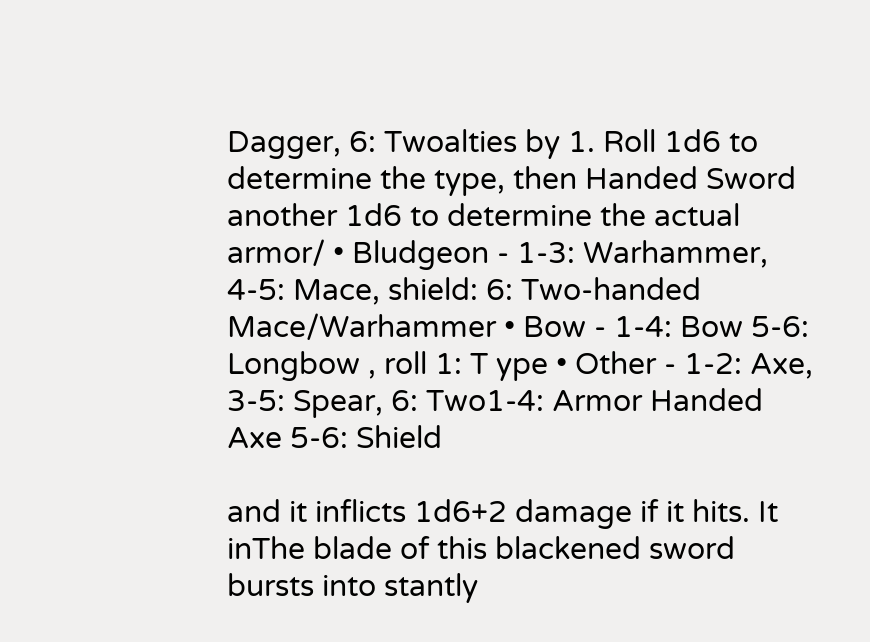Dagger, 6: Twoalties by 1. Roll 1d6 to determine the type, then Handed Sword another 1d6 to determine the actual armor/ • Bludgeon - 1-3: Warhammer, 4-5: Mace, shield: 6: Two-handed Mace/Warhammer • Bow - 1-4: Bow 5-6: Longbow , roll 1: T ype • Other - 1-2: Axe, 3-5: Spear, 6: Two1-4: Armor Handed Axe 5-6: Shield

and it inflicts 1d6+2 damage if it hits. It inThe blade of this blackened sword bursts into stantly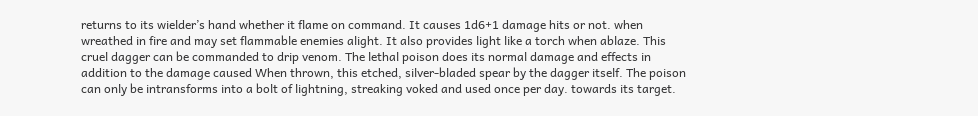returns to its wielder’s hand whether it flame on command. It causes 1d6+1 damage hits or not. when wreathed in fire and may set flammable enemies alight. It also provides light like a torch when ablaze. This cruel dagger can be commanded to drip venom. The lethal poison does its normal damage and effects in addition to the damage caused When thrown, this etched, silver-bladed spear by the dagger itself. The poison can only be intransforms into a bolt of lightning, streaking voked and used once per day. towards its target.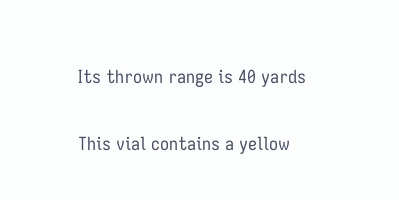Its thrown range is 40 yards

This vial contains a yellow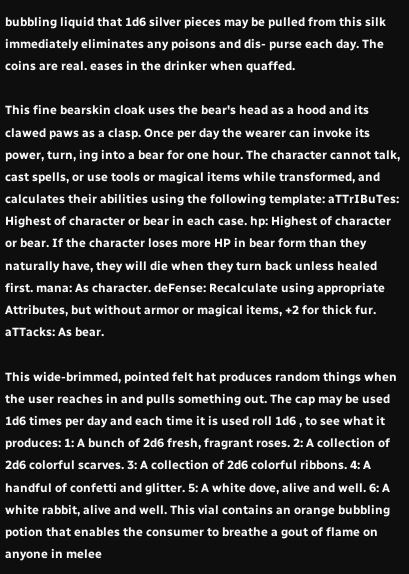bubbling liquid that 1d6 silver pieces may be pulled from this silk immediately eliminates any poisons and dis- purse each day. The coins are real. eases in the drinker when quaffed.

This fine bearskin cloak uses the bear's head as a hood and its clawed paws as a clasp. Once per day the wearer can invoke its power, turn, ing into a bear for one hour. The character cannot talk, cast spells, or use tools or magical items while transformed, and calculates their abilities using the following template: aTTrIBuTes: Highest of character or bear in each case. hp: Highest of character or bear. If the character loses more HP in bear form than they naturally have, they will die when they turn back unless healed first. mana: As character. deFense: Recalculate using appropriate Attributes, but without armor or magical items, +2 for thick fur. aTTacks: As bear.

This wide-brimmed, pointed felt hat produces random things when the user reaches in and pulls something out. The cap may be used 1d6 times per day and each time it is used roll 1d6 , to see what it produces: 1: A bunch of 2d6 fresh, fragrant roses. 2: A collection of 2d6 colorful scarves. 3: A collection of 2d6 colorful ribbons. 4: A handful of confetti and glitter. 5: A white dove, alive and well. 6: A white rabbit, alive and well. This vial contains an orange bubbling potion that enables the consumer to breathe a gout of flame on anyone in melee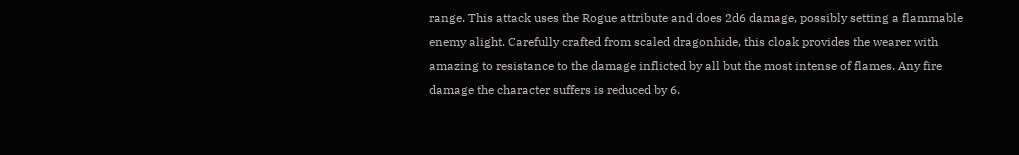range. This attack uses the Rogue attribute and does 2d6 damage, possibly setting a flammable enemy alight. Carefully crafted from scaled dragonhide, this cloak provides the wearer with amazing to resistance to the damage inflicted by all but the most intense of flames. Any fire damage the character suffers is reduced by 6.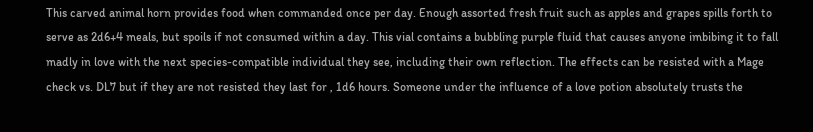This carved animal horn provides food when commanded once per day. Enough assorted fresh fruit such as apples and grapes spills forth to serve as 2d6+4 meals, but spoils if not consumed within a day. This vial contains a bubbling purple fluid that causes anyone imbibing it to fall madly in love with the next species-compatible individual they see, including their own reflection. The effects can be resisted with a Mage check vs. DL7 but if they are not resisted they last for , 1d6 hours. Someone under the influence of a love potion absolutely trusts the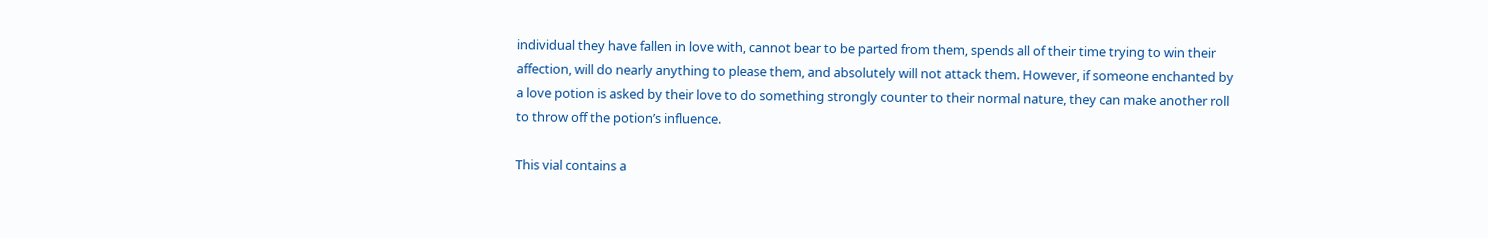individual they have fallen in love with, cannot bear to be parted from them, spends all of their time trying to win their affection, will do nearly anything to please them, and absolutely will not attack them. However, if someone enchanted by a love potion is asked by their love to do something strongly counter to their normal nature, they can make another roll to throw off the potion’s influence.

This vial contains a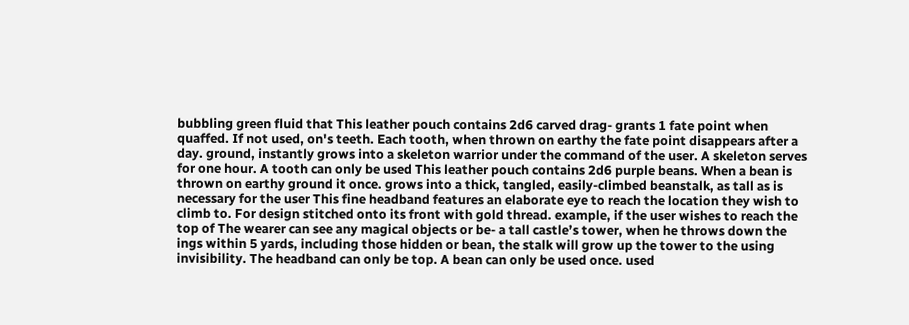bubbling green fluid that This leather pouch contains 2d6 carved drag- grants 1 fate point when quaffed. If not used, on's teeth. Each tooth, when thrown on earthy the fate point disappears after a day. ground, instantly grows into a skeleton warrior under the command of the user. A skeleton serves for one hour. A tooth can only be used This leather pouch contains 2d6 purple beans. When a bean is thrown on earthy ground it once. grows into a thick, tangled, easily-climbed beanstalk, as tall as is necessary for the user This fine headband features an elaborate eye to reach the location they wish to climb to. For design stitched onto its front with gold thread. example, if the user wishes to reach the top of The wearer can see any magical objects or be- a tall castle’s tower, when he throws down the ings within 5 yards, including those hidden or bean, the stalk will grow up the tower to the using invisibility. The headband can only be top. A bean can only be used once. used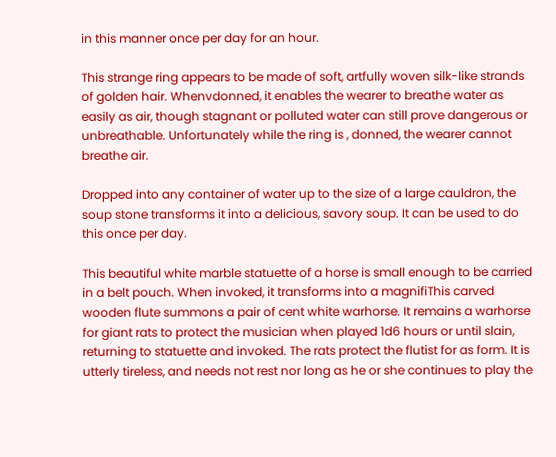in this manner once per day for an hour.

This strange ring appears to be made of soft, artfully woven silk-like strands of golden hair. Whenvdonned, it enables the wearer to breathe water as easily as air, though stagnant or polluted water can still prove dangerous or unbreathable. Unfortunately while the ring is , donned, the wearer cannot breathe air.

Dropped into any container of water up to the size of a large cauldron, the soup stone transforms it into a delicious, savory soup. It can be used to do this once per day.

This beautiful white marble statuette of a horse is small enough to be carried in a belt pouch. When invoked, it transforms into a magnifiThis carved wooden flute summons a pair of cent white warhorse. It remains a warhorse for giant rats to protect the musician when played 1d6 hours or until slain, returning to statuette and invoked. The rats protect the flutist for as form. It is utterly tireless, and needs not rest nor long as he or she continues to play the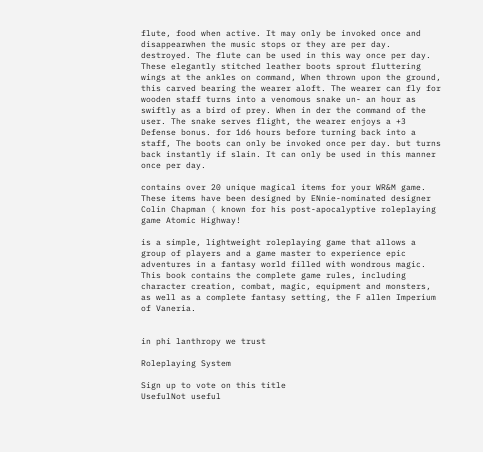flute, food when active. It may only be invoked once and disappearwhen the music stops or they are per day. destroyed. The flute can be used in this way once per day. These elegantly stitched leather boots sprout fluttering wings at the ankles on command, When thrown upon the ground, this carved bearing the wearer aloft. The wearer can fly for wooden staff turns into a venomous snake un- an hour as swiftly as a bird of prey. When in der the command of the user. The snake serves flight, the wearer enjoys a +3 Defense bonus. for 1d6 hours before turning back into a staff, The boots can only be invoked once per day. but turns back instantly if slain. It can only be used in this manner once per day.

contains over 20 unique magical items for your WR&M game. These items have been designed by ENnie-nominated designer Colin Chapman ( known for his post-apocalyptive roleplaying game Atomic Highway!

is a simple, lightweight roleplaying game that allows a group of players and a game master to experience epic adventures in a fantasy world filled with wondrous magic. This book contains the complete game rules, including character creation, combat, magic, equipment and monsters, as well as a complete fantasy setting, the F allen Imperium of Vaneria.


in phi lanthropy we trust

Roleplaying System

Sign up to vote on this title
UsefulNot useful